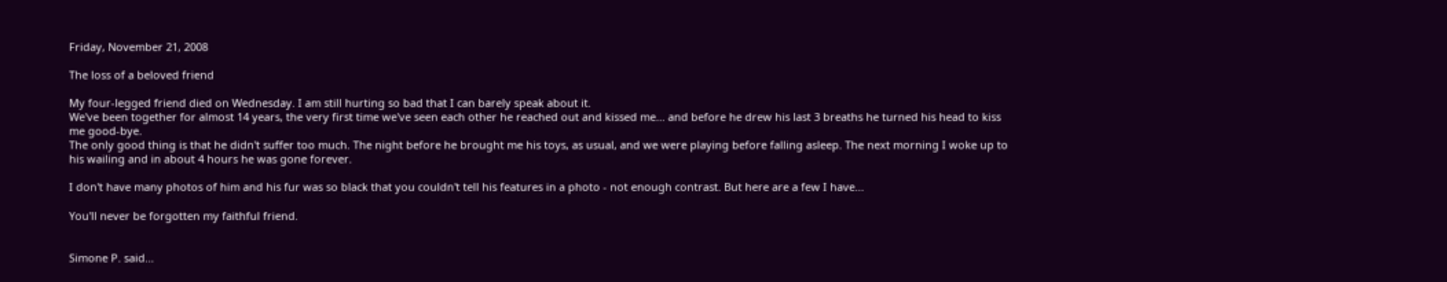Friday, November 21, 2008

The loss of a beloved friend

My four-legged friend died on Wednesday. I am still hurting so bad that I can barely speak about it.
We've been together for almost 14 years, the very first time we've seen each other he reached out and kissed me... and before he drew his last 3 breaths he turned his head to kiss me good-bye.
The only good thing is that he didn't suffer too much. The night before he brought me his toys, as usual, and we were playing before falling asleep. The next morning I woke up to his wailing and in about 4 hours he was gone forever.

I don't have many photos of him and his fur was so black that you couldn't tell his features in a photo - not enough contrast. But here are a few I have...

You'll never be forgotten my faithful friend.


Simone P. said...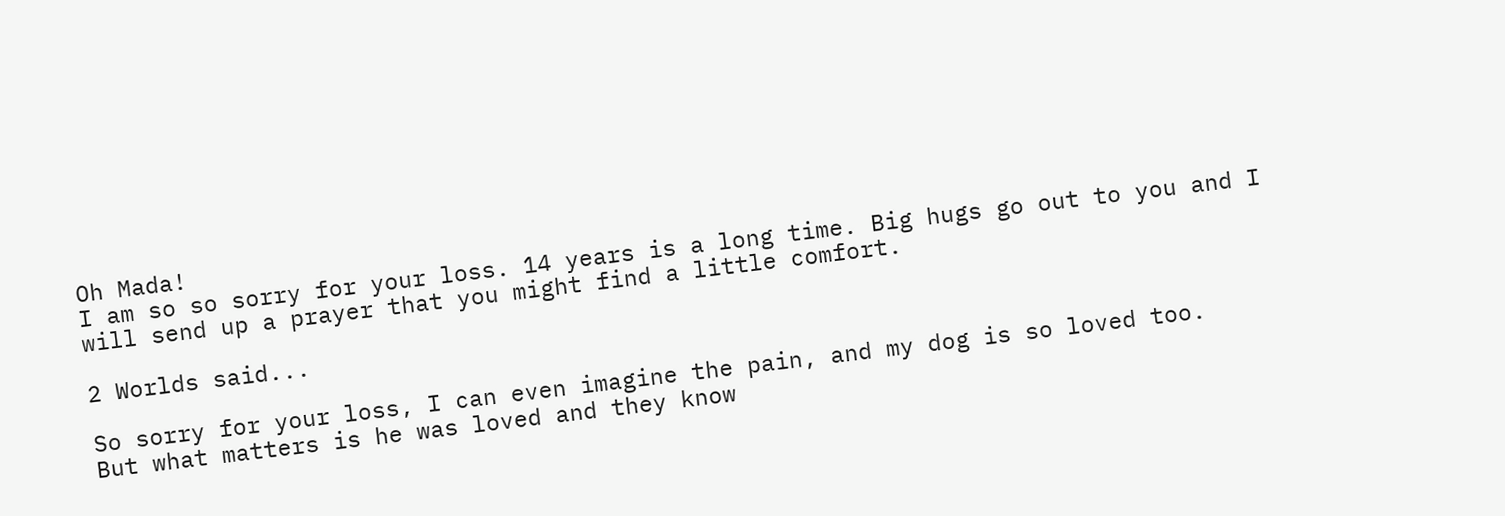Oh Mada!
I am so so sorry for your loss. 14 years is a long time. Big hugs go out to you and I will send up a prayer that you might find a little comfort.

2 Worlds said...

So sorry for your loss, I can even imagine the pain, and my dog is so loved too.
But what matters is he was loved and they know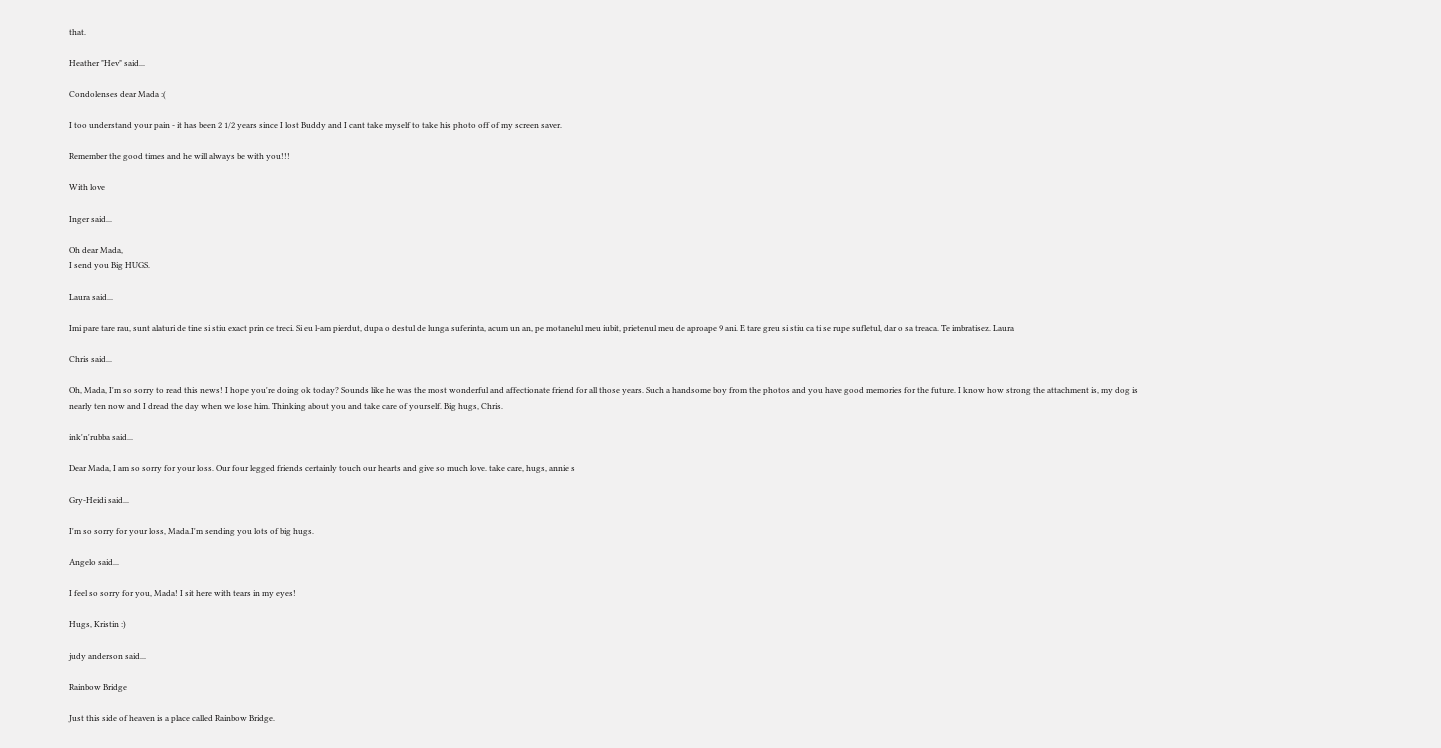that.

Heather "Hev" said...

Condolenses dear Mada :(

I too understand your pain - it has been 2 1/2 years since I lost Buddy and I cant take myself to take his photo off of my screen saver.

Remember the good times and he will always be with you!!!

With love

Inger said...

Oh dear Mada,
I send you Big HUGS.

Laura said...

Imi pare tare rau, sunt alaturi de tine si stiu exact prin ce treci. Si eu l-am pierdut, dupa o destul de lunga suferinta, acum un an, pe motanelul meu iubit, prietenul meu de aproape 9 ani. E tare greu si stiu ca ti se rupe sufletul, dar o sa treaca. Te imbratisez. Laura

Chris said...

Oh, Mada, I'm so sorry to read this news! I hope you're doing ok today? Sounds like he was the most wonderful and affectionate friend for all those years. Such a handsome boy from the photos and you have good memories for the future. I know how strong the attachment is, my dog is nearly ten now and I dread the day when we lose him. Thinking about you and take care of yourself. Big hugs, Chris.

ink'n'rubba said...

Dear Mada, I am so sorry for your loss. Our four legged friends certainly touch our hearts and give so much love. take care, hugs, annie s

Gry-Heidi said...

I'm so sorry for your loss, Mada.I'm sending you lots of big hugs.

Angelo said...

I feel so sorry for you, Mada! I sit here with tears in my eyes!

Hugs, Kristin :)

judy anderson said...

Rainbow Bridge

Just this side of heaven is a place called Rainbow Bridge.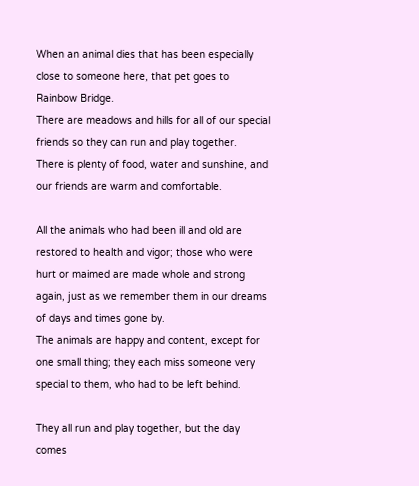When an animal dies that has been especially close to someone here, that pet goes to Rainbow Bridge.
There are meadows and hills for all of our special friends so they can run and play together.
There is plenty of food, water and sunshine, and our friends are warm and comfortable.

All the animals who had been ill and old are restored to health and vigor; those who were hurt or maimed are made whole and strong again, just as we remember them in our dreams of days and times gone by.
The animals are happy and content, except for one small thing; they each miss someone very special to them, who had to be left behind.

They all run and play together, but the day comes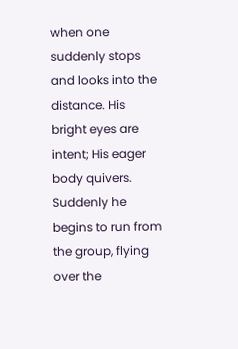when one suddenly stops and looks into the distance. His bright eyes are intent; His eager body quivers. Suddenly he begins to run from the group, flying over the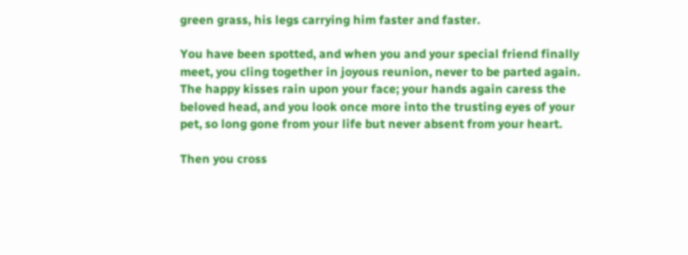green grass, his legs carrying him faster and faster.

You have been spotted, and when you and your special friend finally meet, you cling together in joyous reunion, never to be parted again. The happy kisses rain upon your face; your hands again caress the beloved head, and you look once more into the trusting eyes of your pet, so long gone from your life but never absent from your heart.

Then you cross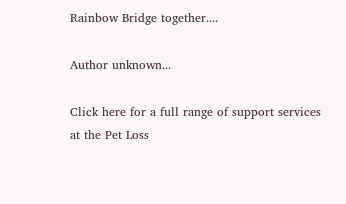Rainbow Bridge together....

Author unknown...

Click here for a full range of support services at the Pet Loss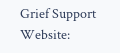Grief Support Website: